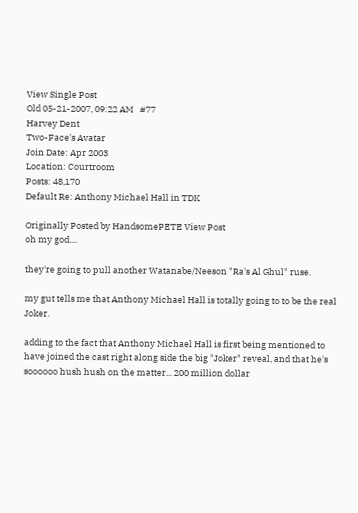View Single Post
Old 05-21-2007, 09:22 AM   #77
Harvey Dent
Two-Face's Avatar
Join Date: Apr 2003
Location: Courtroom
Posts: 48,170
Default Re: Anthony Michael Hall in TDK

Originally Posted by HandsomePETE View Post
oh my god....

they're going to pull another Watanabe/Neeson "Ra's Al Ghul" ruse.

my gut tells me that Anthony Michael Hall is totally going to to be the real Joker.

adding to the fact that Anthony Michael Hall is first being mentioned to have joined the cast right along side the big "Joker" reveal, and that he's soooooo hush hush on the matter... 200 million dollar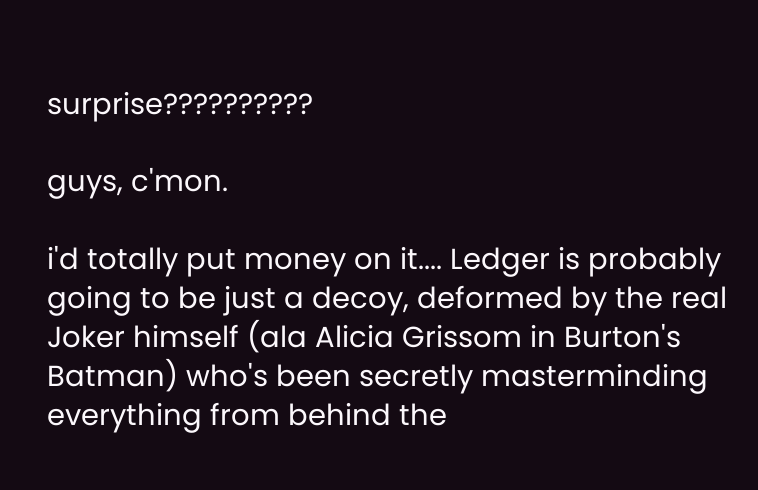surprise??????????

guys, c'mon.

i'd totally put money on it.... Ledger is probably going to be just a decoy, deformed by the real Joker himself (ala Alicia Grissom in Burton's Batman) who's been secretly masterminding everything from behind the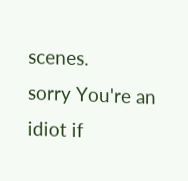scenes.
sorry You're an idiot if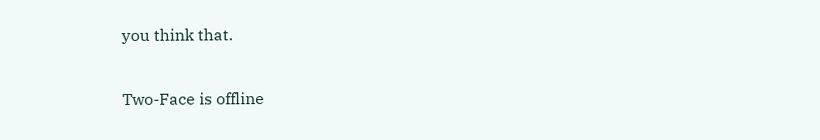you think that.

Two-Face is offline